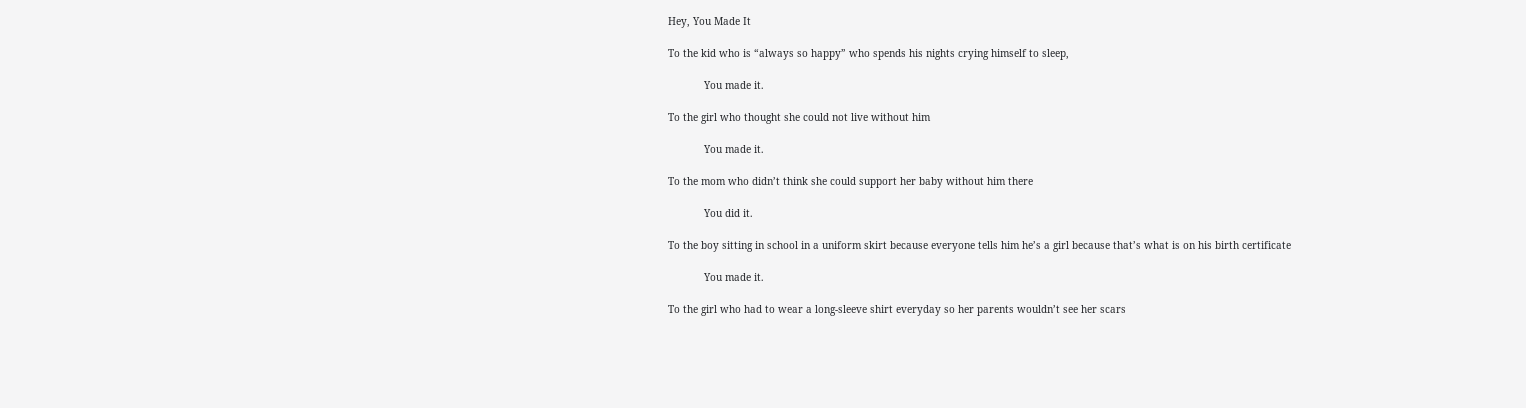Hey, You Made It

To the kid who is “always so happy” who spends his nights crying himself to sleep,

            You made it.

To the girl who thought she could not live without him

            You made it.

To the mom who didn’t think she could support her baby without him there

            You did it.

To the boy sitting in school in a uniform skirt because everyone tells him he’s a girl because that’s what is on his birth certificate

            You made it.

To the girl who had to wear a long-sleeve shirt everyday so her parents wouldn’t see her scars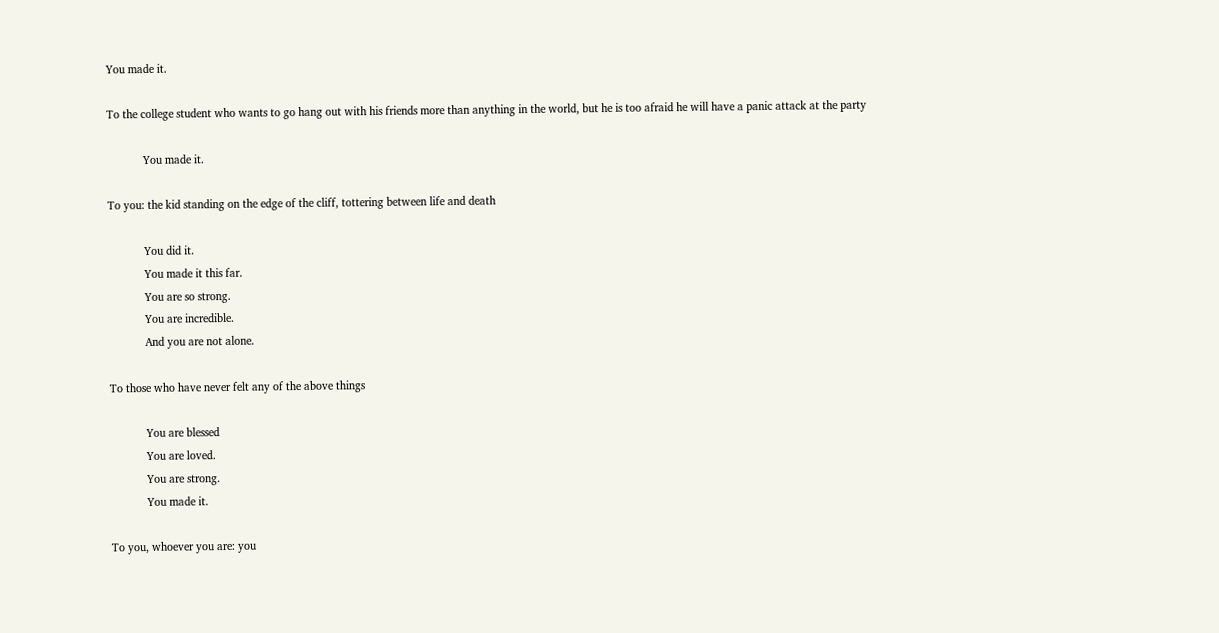You made it.

To the college student who wants to go hang out with his friends more than anything in the world, but he is too afraid he will have a panic attack at the party

            You made it.

To you: the kid standing on the edge of the cliff, tottering between life and death

            You did it.
            You made it this far.
            You are so strong.
            You are incredible.
            And you are not alone.

To those who have never felt any of the above things

            You are blessed
            You are loved.
            You are strong.
            You made it.

To you, whoever you are: you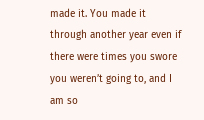made it. You made it through another year even if there were times you swore you weren’t going to, and I am so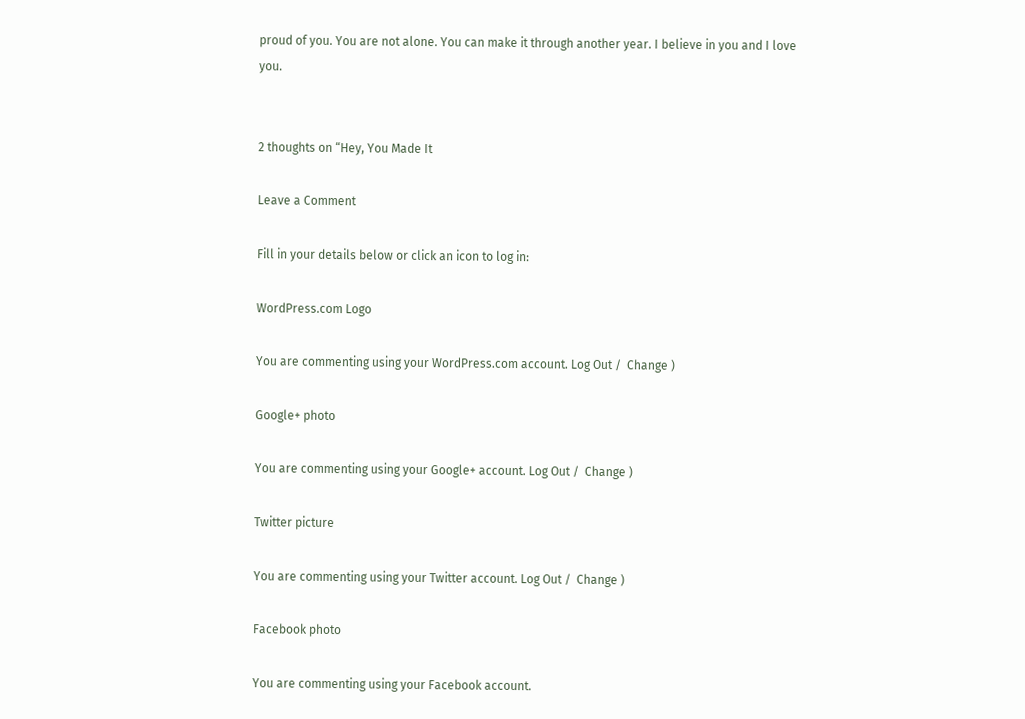proud of you. You are not alone. You can make it through another year. I believe in you and I love you.


2 thoughts on “Hey, You Made It

Leave a Comment

Fill in your details below or click an icon to log in:

WordPress.com Logo

You are commenting using your WordPress.com account. Log Out /  Change )

Google+ photo

You are commenting using your Google+ account. Log Out /  Change )

Twitter picture

You are commenting using your Twitter account. Log Out /  Change )

Facebook photo

You are commenting using your Facebook account.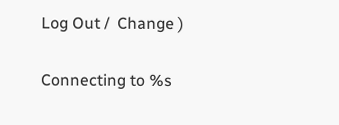Log Out /  Change )


Connecting to %s